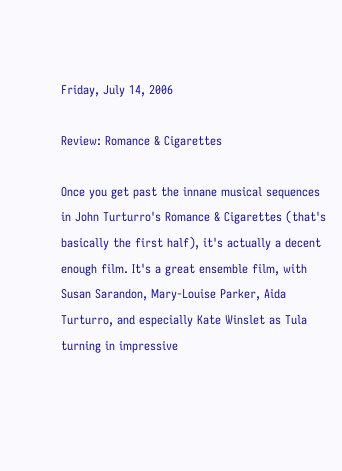Friday, July 14, 2006

Review: Romance & Cigarettes

Once you get past the innane musical sequences in John Turturro's Romance & Cigarettes (that's basically the first half), it's actually a decent enough film. It's a great ensemble film, with Susan Sarandon, Mary-Louise Parker, Aida Turturro, and especially Kate Winslet as Tula turning in impressive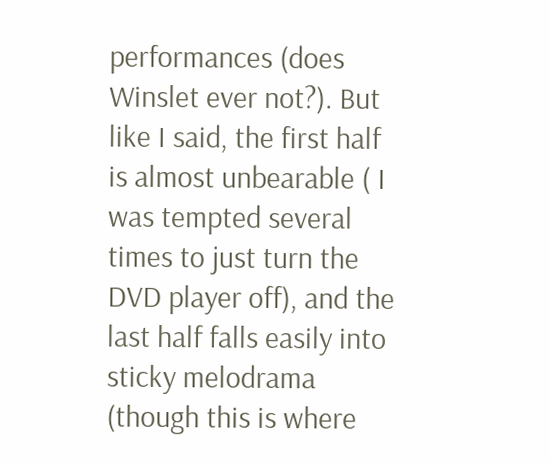performances (does Winslet ever not?). But like I said, the first half is almost unbearable ( I was tempted several times to just turn the DVD player off), and the last half falls easily into sticky melodrama (though this is where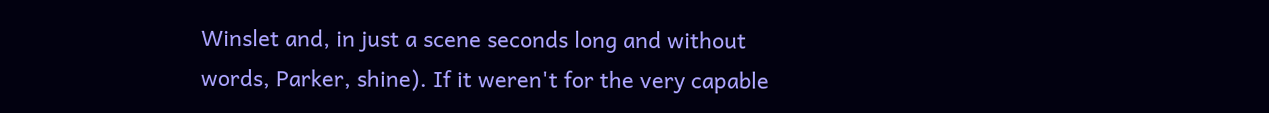Winslet and, in just a scene seconds long and without words, Parker, shine). If it weren't for the very capable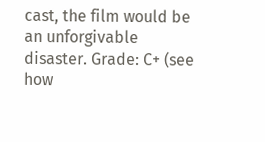cast, the film would be an unforgivable disaster. Grade: C+ (see how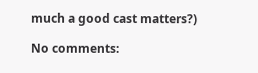much a good cast matters?)

No comments: